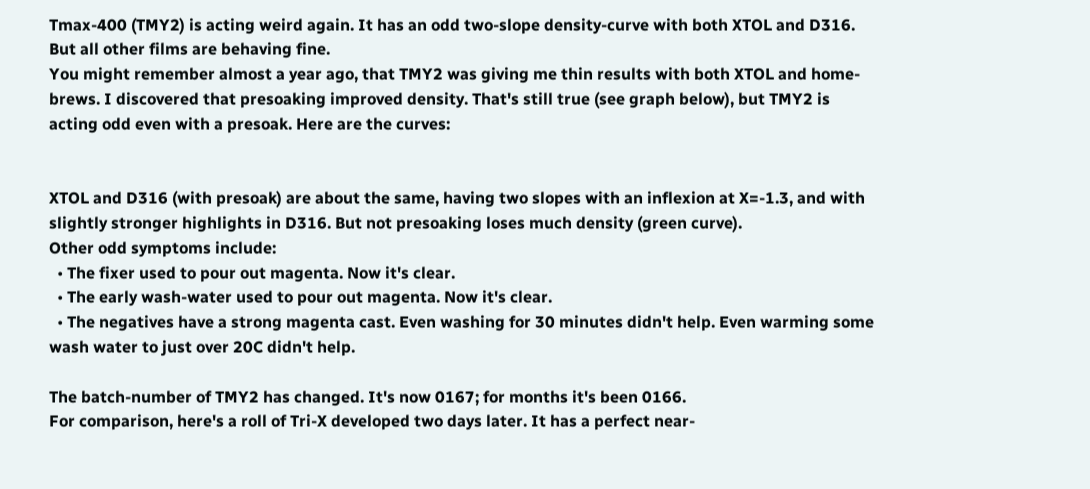Tmax-400 (TMY2) is acting weird again. It has an odd two-slope density-curve with both XTOL and D316. But all other films are behaving fine.
You might remember almost a year ago, that TMY2 was giving me thin results with both XTOL and home-brews. I discovered that presoaking improved density. That's still true (see graph below), but TMY2 is acting odd even with a presoak. Here are the curves:


XTOL and D316 (with presoak) are about the same, having two slopes with an inflexion at X=-1.3, and with slightly stronger highlights in D316. But not presoaking loses much density (green curve).
Other odd symptoms include:
  • The fixer used to pour out magenta. Now it's clear.
  • The early wash-water used to pour out magenta. Now it's clear.
  • The negatives have a strong magenta cast. Even washing for 30 minutes didn't help. Even warming some wash water to just over 20C didn't help.

The batch-number of TMY2 has changed. It's now 0167; for months it's been 0166.
For comparison, here's a roll of Tri-X developed two days later. It has a perfect near-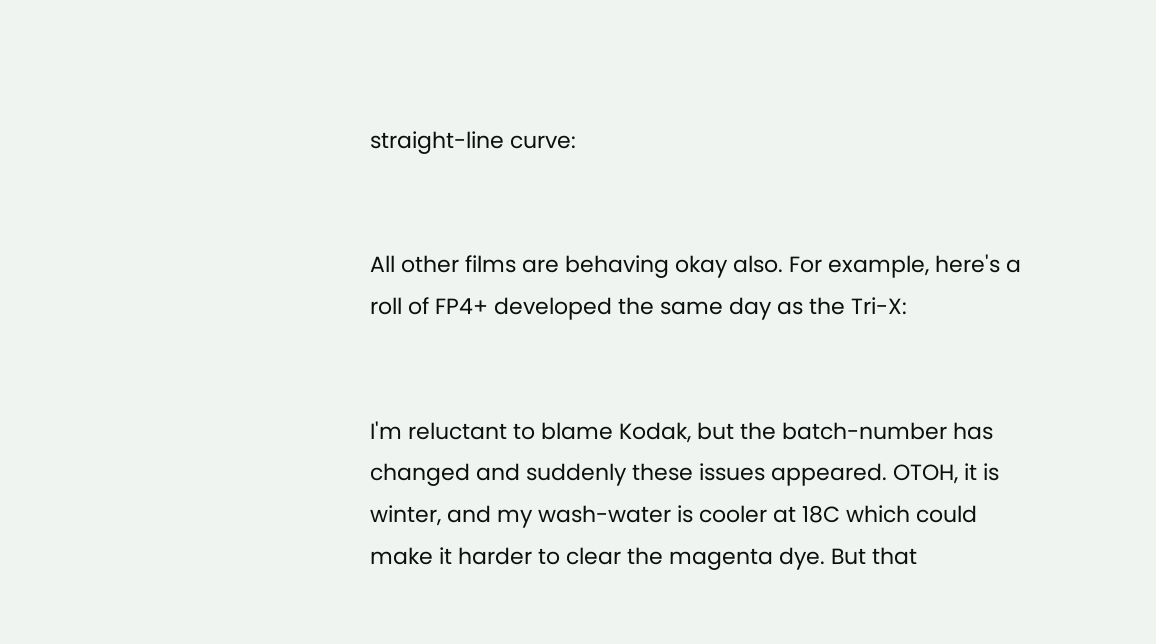straight-line curve:


All other films are behaving okay also. For example, here's a roll of FP4+ developed the same day as the Tri-X:


I'm reluctant to blame Kodak, but the batch-number has changed and suddenly these issues appeared. OTOH, it is winter, and my wash-water is cooler at 18C which could make it harder to clear the magenta dye. But that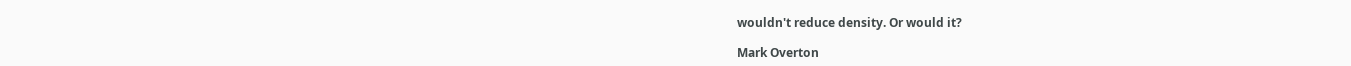wouldn't reduce density. Or would it?

Mark Overton